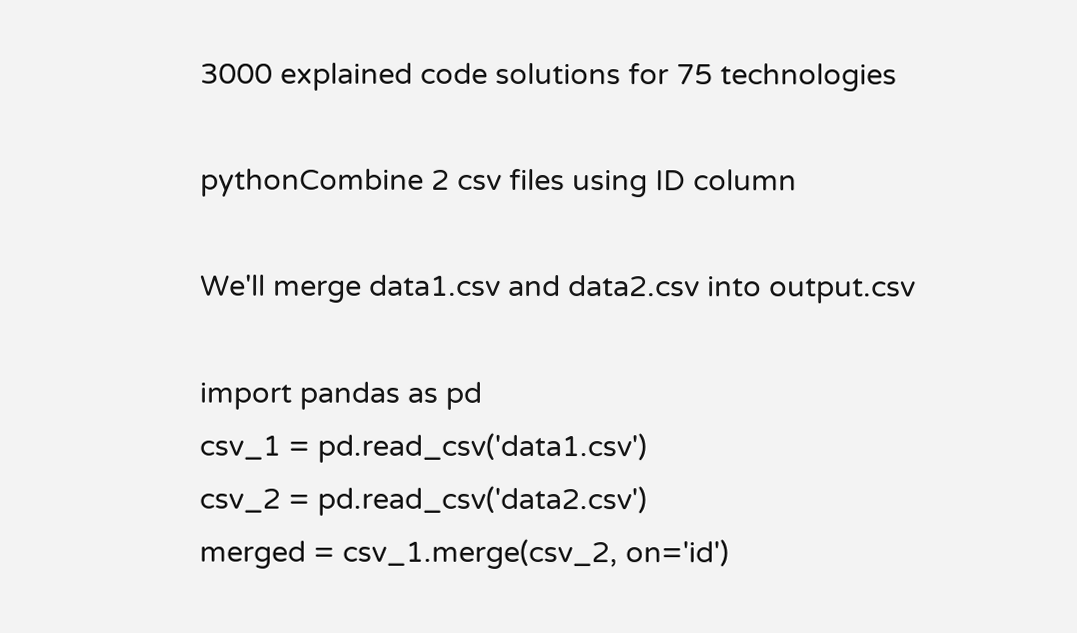3000 explained code solutions for 75 technologies

pythonCombine 2 csv files using ID column

We'll merge data1.csv and data2.csv into output.csv

import pandas as pd
csv_1 = pd.read_csv('data1.csv')
csv_2 = pd.read_csv('data2.csv')
merged = csv_1.merge(csv_2, on='id')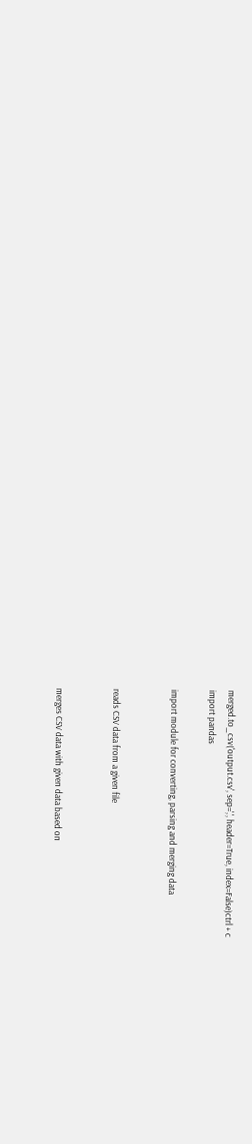merged.to_csv('output.csv', sep=',', header=True, index=False)ctrl + c
import pandas

import module for converting, parsing and merging data


reads CSV data from a given file


merges CSV data with given data based on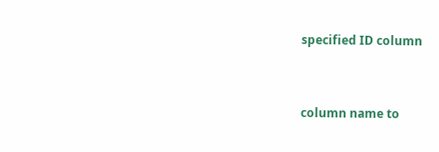specified ID column


column name to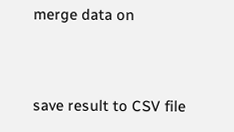merge data on


save result to CSV file